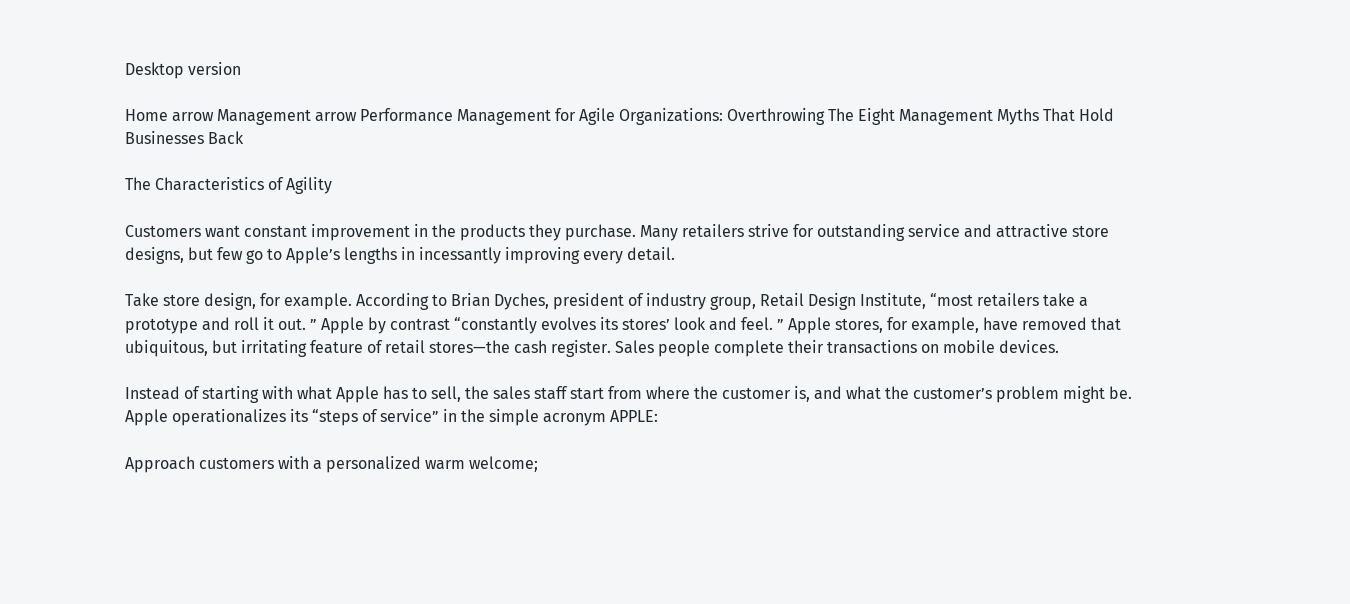Desktop version

Home arrow Management arrow Performance Management for Agile Organizations: Overthrowing The Eight Management Myths That Hold Businesses Back

The Characteristics of Agility

Customers want constant improvement in the products they purchase. Many retailers strive for outstanding service and attractive store designs, but few go to Apple’s lengths in incessantly improving every detail.

Take store design, for example. According to Brian Dyches, president of industry group, Retail Design Institute, “most retailers take a prototype and roll it out. ” Apple by contrast “constantly evolves its stores’ look and feel. ” Apple stores, for example, have removed that ubiquitous, but irritating feature of retail stores—the cash register. Sales people complete their transactions on mobile devices.

Instead of starting with what Apple has to sell, the sales staff start from where the customer is, and what the customer’s problem might be. Apple operationalizes its “steps of service” in the simple acronym APPLE:

Approach customers with a personalized warm welcome;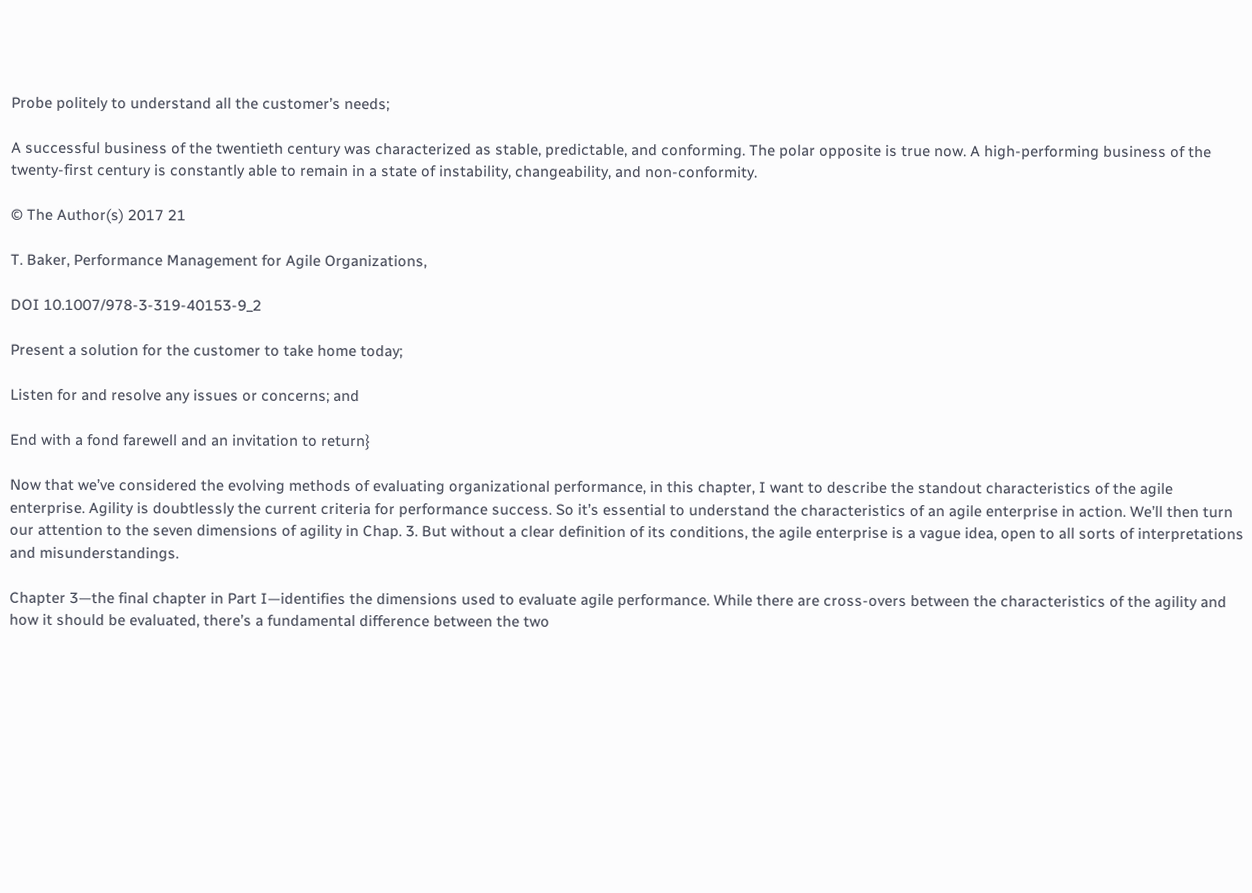Probe politely to understand all the customer’s needs;

A successful business of the twentieth century was characterized as stable, predictable, and conforming. The polar opposite is true now. A high-performing business of the twenty-first century is constantly able to remain in a state of instability, changeability, and non-conformity.

© The Author(s) 2017 21

T. Baker, Performance Management for Agile Organizations,

DOI 10.1007/978-3-319-40153-9_2

Present a solution for the customer to take home today;

Listen for and resolve any issues or concerns; and

End with a fond farewell and an invitation to return}

Now that we’ve considered the evolving methods of evaluating organizational performance, in this chapter, I want to describe the standout characteristics of the agile enterprise. Agility is doubtlessly the current criteria for performance success. So it’s essential to understand the characteristics of an agile enterprise in action. We’ll then turn our attention to the seven dimensions of agility in Chap. 3. But without a clear definition of its conditions, the agile enterprise is a vague idea, open to all sorts of interpretations and misunderstandings.

Chapter 3—the final chapter in Part I—identifies the dimensions used to evaluate agile performance. While there are cross-overs between the characteristics of the agility and how it should be evaluated, there’s a fundamental difference between the two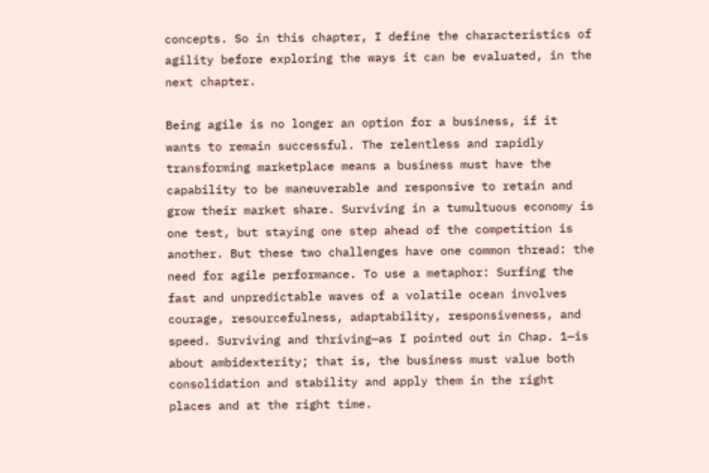concepts. So in this chapter, I define the characteristics of agility before exploring the ways it can be evaluated, in the next chapter.

Being agile is no longer an option for a business, if it wants to remain successful. The relentless and rapidly transforming marketplace means a business must have the capability to be maneuverable and responsive to retain and grow their market share. Surviving in a tumultuous economy is one test, but staying one step ahead of the competition is another. But these two challenges have one common thread: the need for agile performance. To use a metaphor: Surfing the fast and unpredictable waves of a volatile ocean involves courage, resourcefulness, adaptability, responsiveness, and speed. Surviving and thriving—as I pointed out in Chap. 1—is about ambidexterity; that is, the business must value both consolidation and stability and apply them in the right places and at the right time.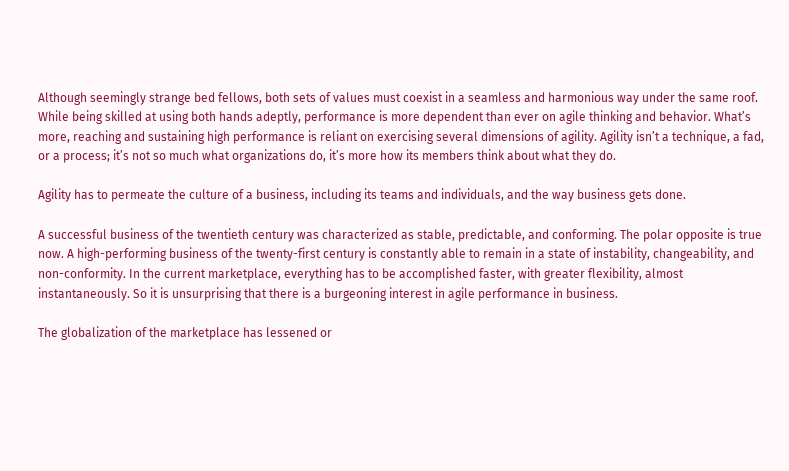Although seemingly strange bed fellows, both sets of values must coexist in a seamless and harmonious way under the same roof. While being skilled at using both hands adeptly, performance is more dependent than ever on agile thinking and behavior. What’s more, reaching and sustaining high performance is reliant on exercising several dimensions of agility. Agility isn’t a technique, a fad, or a process; it’s not so much what organizations do, it’s more how its members think about what they do.

Agility has to permeate the culture of a business, including its teams and individuals, and the way business gets done.

A successful business of the twentieth century was characterized as stable, predictable, and conforming. The polar opposite is true now. A high-performing business of the twenty-first century is constantly able to remain in a state of instability, changeability, and non-conformity. In the current marketplace, everything has to be accomplished faster, with greater flexibility, almost instantaneously. So it is unsurprising that there is a burgeoning interest in agile performance in business.

The globalization of the marketplace has lessened or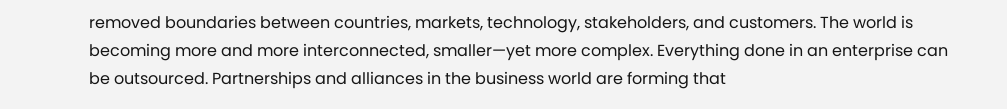removed boundaries between countries, markets, technology, stakeholders, and customers. The world is becoming more and more interconnected, smaller—yet more complex. Everything done in an enterprise can be outsourced. Partnerships and alliances in the business world are forming that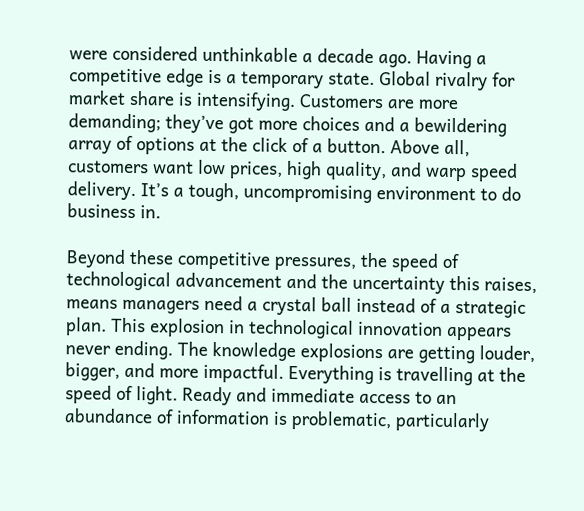were considered unthinkable a decade ago. Having a competitive edge is a temporary state. Global rivalry for market share is intensifying. Customers are more demanding; they’ve got more choices and a bewildering array of options at the click of a button. Above all, customers want low prices, high quality, and warp speed delivery. It’s a tough, uncompromising environment to do business in.

Beyond these competitive pressures, the speed of technological advancement and the uncertainty this raises, means managers need a crystal ball instead of a strategic plan. This explosion in technological innovation appears never ending. The knowledge explosions are getting louder, bigger, and more impactful. Everything is travelling at the speed of light. Ready and immediate access to an abundance of information is problematic, particularly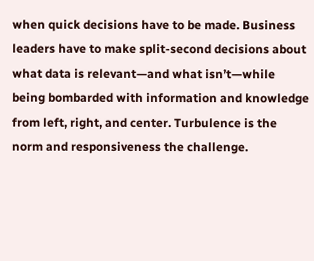when quick decisions have to be made. Business leaders have to make split-second decisions about what data is relevant—and what isn’t—while being bombarded with information and knowledge from left, right, and center. Turbulence is the norm and responsiveness the challenge.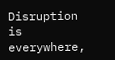Disruption is everywhere,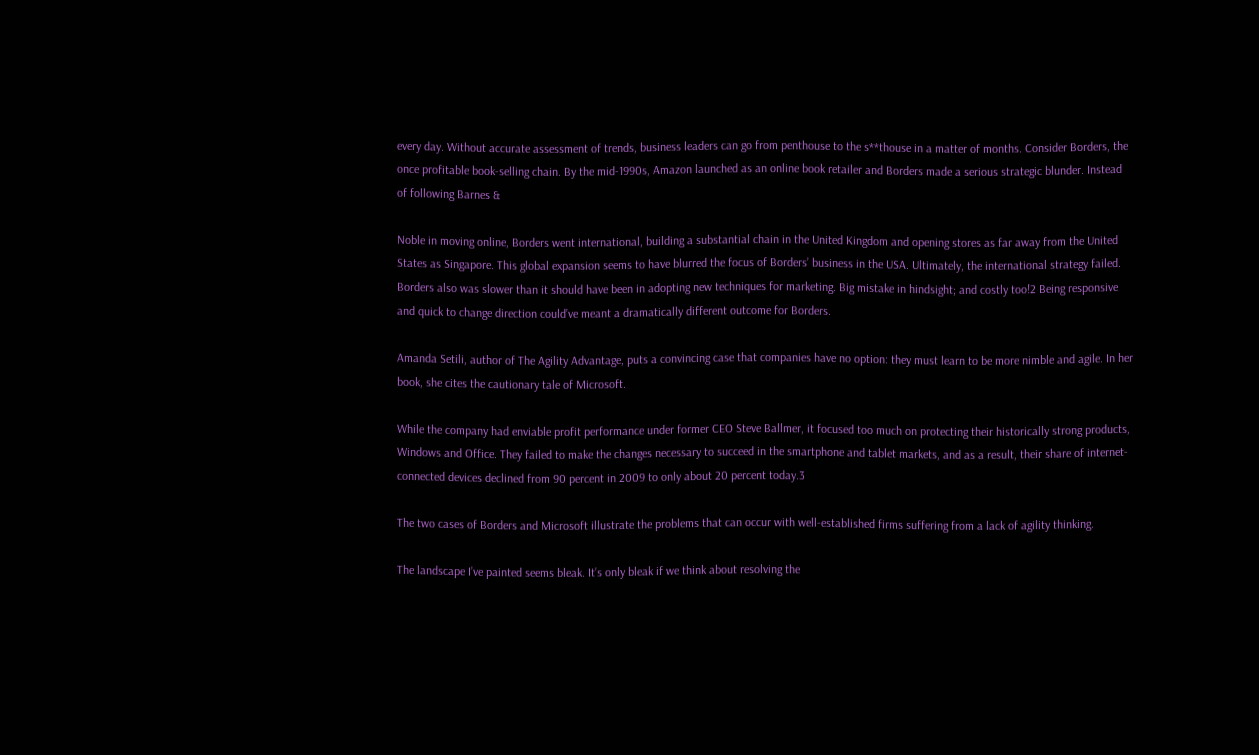every day. Without accurate assessment of trends, business leaders can go from penthouse to the s**thouse in a matter of months. Consider Borders, the once profitable book-selling chain. By the mid-1990s, Amazon launched as an online book retailer and Borders made a serious strategic blunder. Instead of following Barnes &

Noble in moving online, Borders went international, building a substantial chain in the United Kingdom and opening stores as far away from the United States as Singapore. This global expansion seems to have blurred the focus of Borders’ business in the USA. Ultimately, the international strategy failed. Borders also was slower than it should have been in adopting new techniques for marketing. Big mistake in hindsight; and costly too!2 Being responsive and quick to change direction could’ve meant a dramatically different outcome for Borders.

Amanda Setili, author of The Agility Advantage, puts a convincing case that companies have no option: they must learn to be more nimble and agile. In her book, she cites the cautionary tale of Microsoft.

While the company had enviable profit performance under former CEO Steve Ballmer, it focused too much on protecting their historically strong products, Windows and Office. They failed to make the changes necessary to succeed in the smartphone and tablet markets, and as a result, their share of internet-connected devices declined from 90 percent in 2009 to only about 20 percent today.3

The two cases of Borders and Microsoft illustrate the problems that can occur with well-established firms suffering from a lack of agility thinking.

The landscape I’ve painted seems bleak. It’s only bleak if we think about resolving the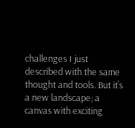challenges I just described with the same thought and tools. But it’s a new landscape; a canvas with exciting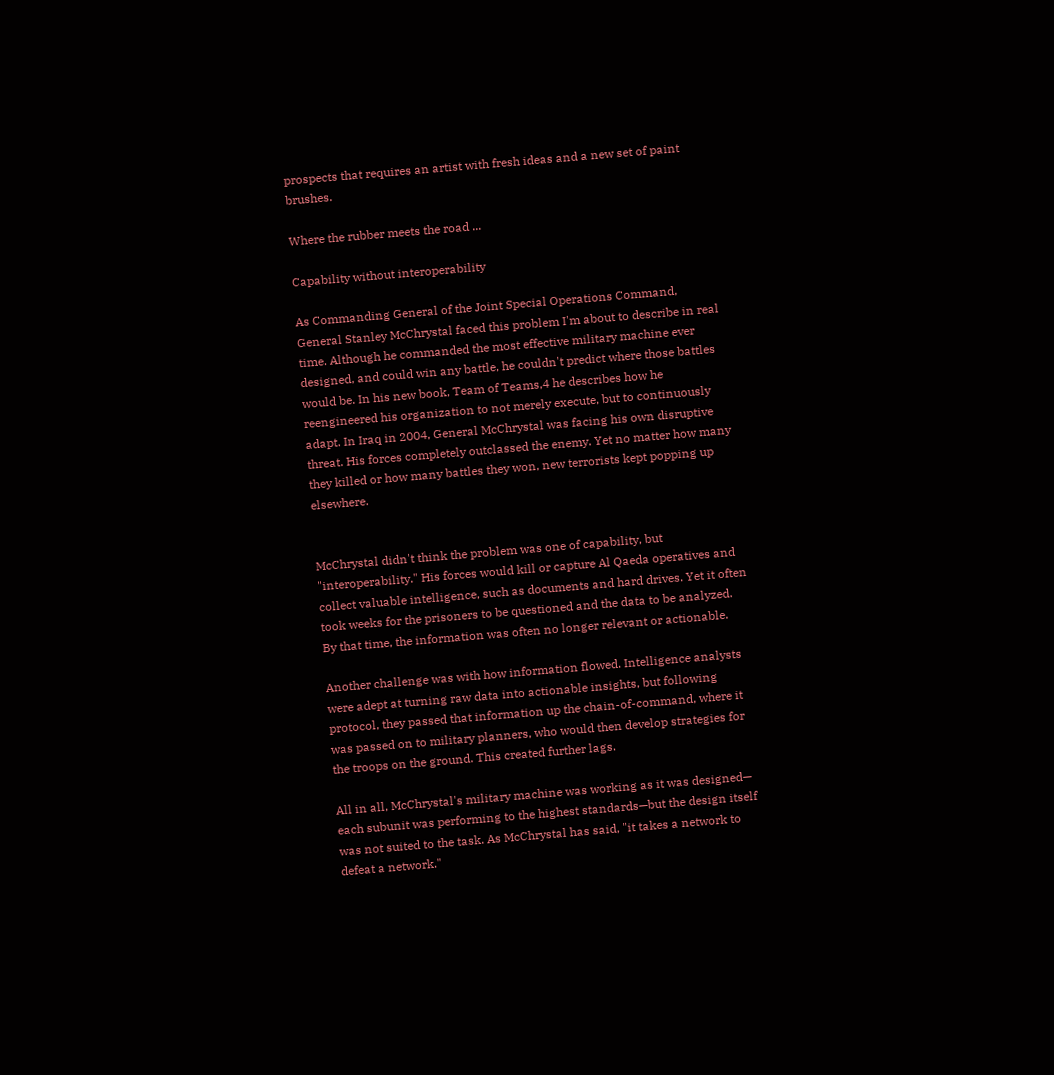prospects that requires an artist with fresh ideas and a new set of paint brushes.

Where the rubber meets the road ...

Capability without interoperability

As Commanding General of the Joint Special Operations Command, General Stanley McChrystal faced this problem I'm about to describe in real time. Although he commanded the most effective military machine ever designed, and could win any battle, he couldn't predict where those battles would be. In his new book, Team of Teams,4 he describes how he reengineered his organization to not merely execute, but to continuously adapt. In Iraq in 2004, General McChrystal was facing his own disruptive threat. His forces completely outclassed the enemy. Yet no matter how many they killed or how many battles they won, new terrorists kept popping up elsewhere.


McChrystal didn't think the problem was one of capability, but "interoperability." His forces would kill or capture Al Qaeda operatives and collect valuable intelligence, such as documents and hard drives. Yet it often took weeks for the prisoners to be questioned and the data to be analyzed. By that time, the information was often no longer relevant or actionable.

Another challenge was with how information flowed. Intelligence analysts were adept at turning raw data into actionable insights, but following protocol, they passed that information up the chain-of-command, where it was passed on to military planners, who would then develop strategies for the troops on the ground. This created further lags.

All in all, McChrystal's military machine was working as it was designed— each subunit was performing to the highest standards—but the design itself was not suited to the task. As McChrystal has said, "it takes a network to defeat a network."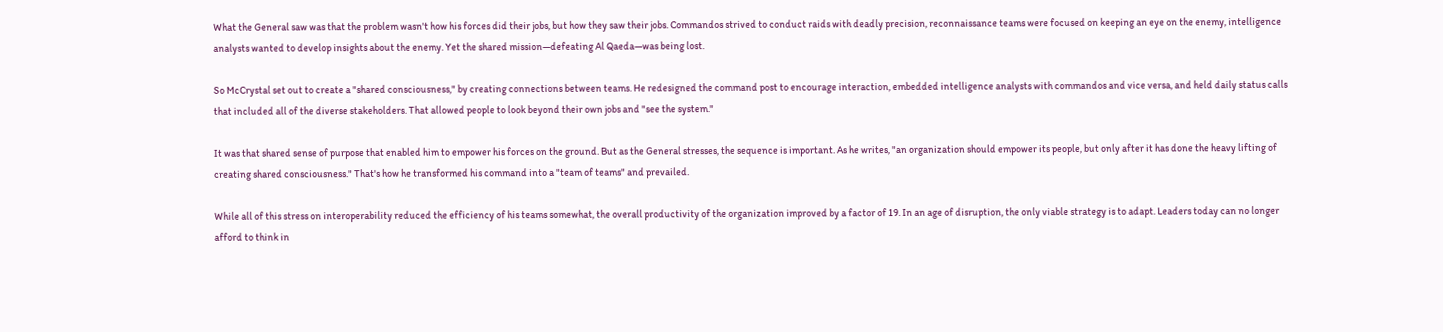What the General saw was that the problem wasn't how his forces did their jobs, but how they saw their jobs. Commandos strived to conduct raids with deadly precision, reconnaissance teams were focused on keeping an eye on the enemy, intelligence analysts wanted to develop insights about the enemy. Yet the shared mission—defeating Al Qaeda—was being lost.

So McCrystal set out to create a "shared consciousness," by creating connections between teams. He redesigned the command post to encourage interaction, embedded intelligence analysts with commandos and vice versa, and held daily status calls that included all of the diverse stakeholders. That allowed people to look beyond their own jobs and "see the system."

It was that shared sense of purpose that enabled him to empower his forces on the ground. But as the General stresses, the sequence is important. As he writes, "an organization should empower its people, but only after it has done the heavy lifting of creating shared consciousness." That's how he transformed his command into a "team of teams" and prevailed.

While all of this stress on interoperability reduced the efficiency of his teams somewhat, the overall productivity of the organization improved by a factor of 19. In an age of disruption, the only viable strategy is to adapt. Leaders today can no longer afford to think in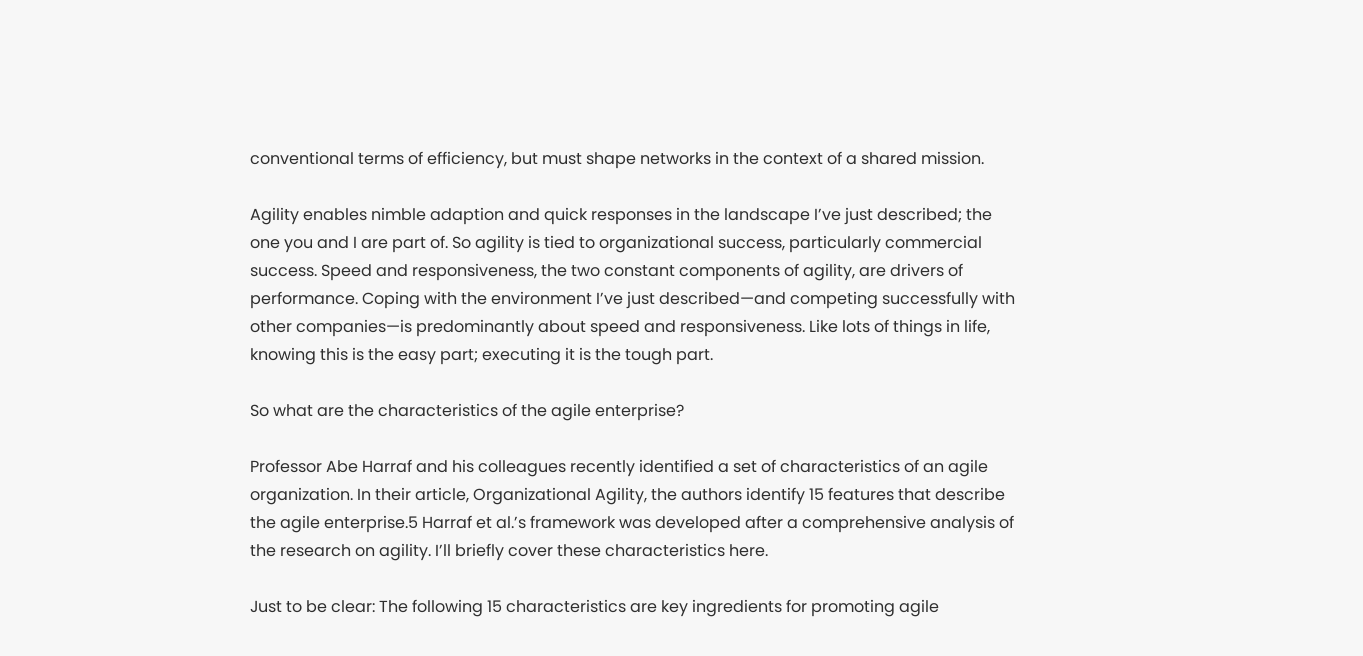conventional terms of efficiency, but must shape networks in the context of a shared mission.

Agility enables nimble adaption and quick responses in the landscape I’ve just described; the one you and I are part of. So agility is tied to organizational success, particularly commercial success. Speed and responsiveness, the two constant components of agility, are drivers of performance. Coping with the environment I’ve just described—and competing successfully with other companies—is predominantly about speed and responsiveness. Like lots of things in life, knowing this is the easy part; executing it is the tough part.

So what are the characteristics of the agile enterprise?

Professor Abe Harraf and his colleagues recently identified a set of characteristics of an agile organization. In their article, Organizational Agility, the authors identify 15 features that describe the agile enterprise.5 Harraf et al.’s framework was developed after a comprehensive analysis of the research on agility. I’ll briefly cover these characteristics here.

Just to be clear: The following 15 characteristics are key ingredients for promoting agile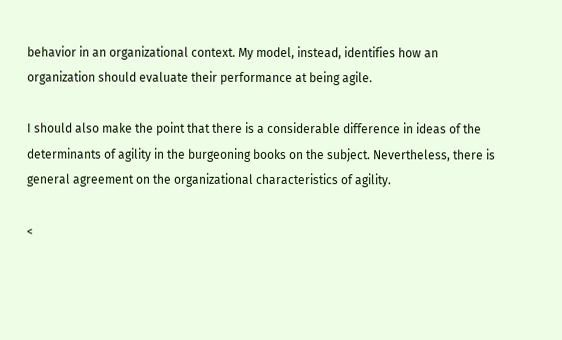behavior in an organizational context. My model, instead, identifies how an organization should evaluate their performance at being agile.

I should also make the point that there is a considerable difference in ideas of the determinants of agility in the burgeoning books on the subject. Nevertheless, there is general agreement on the organizational characteristics of agility.

<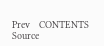Prev   CONTENTS   Source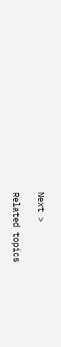Next >

Related topics